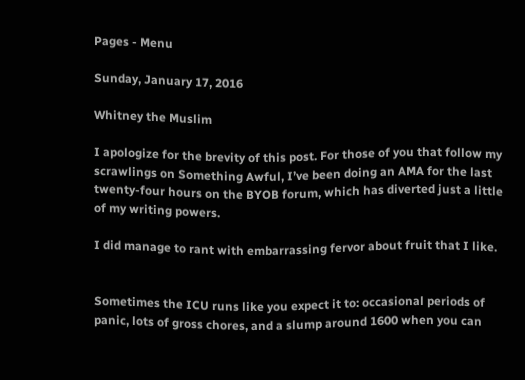Pages - Menu

Sunday, January 17, 2016

Whitney the Muslim

I apologize for the brevity of this post. For those of you that follow my scrawlings on Something Awful, I’ve been doing an AMA for the last twenty-four hours on the BYOB forum, which has diverted just a little of my writing powers.

I did manage to rant with embarrassing fervor about fruit that I like.


Sometimes the ICU runs like you expect it to: occasional periods of panic, lots of gross chores, and a slump around 1600 when you can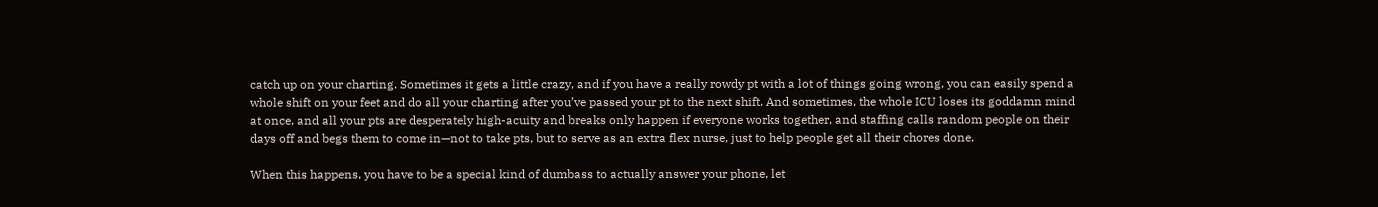catch up on your charting. Sometimes it gets a little crazy, and if you have a really rowdy pt with a lot of things going wrong, you can easily spend a whole shift on your feet and do all your charting after you’ve passed your pt to the next shift. And sometimes, the whole ICU loses its goddamn mind at once, and all your pts are desperately high-acuity and breaks only happen if everyone works together, and staffing calls random people on their days off and begs them to come in—not to take pts, but to serve as an extra flex nurse, just to help people get all their chores done.

When this happens, you have to be a special kind of dumbass to actually answer your phone, let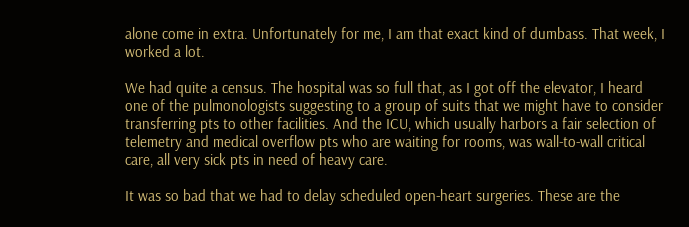alone come in extra. Unfortunately for me, I am that exact kind of dumbass. That week, I worked a lot.

We had quite a census. The hospital was so full that, as I got off the elevator, I heard one of the pulmonologists suggesting to a group of suits that we might have to consider transferring pts to other facilities. And the ICU, which usually harbors a fair selection of telemetry and medical overflow pts who are waiting for rooms, was wall-to-wall critical care, all very sick pts in need of heavy care.

It was so bad that we had to delay scheduled open-heart surgeries. These are the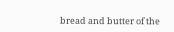bread and butter of the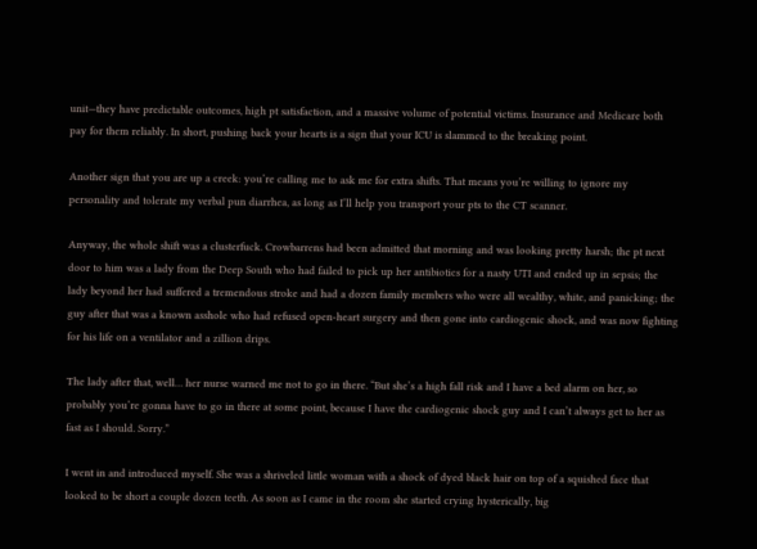unit—they have predictable outcomes, high pt satisfaction, and a massive volume of potential victims. Insurance and Medicare both pay for them reliably. In short, pushing back your hearts is a sign that your ICU is slammed to the breaking point.

Another sign that you are up a creek: you’re calling me to ask me for extra shifts. That means you’re willing to ignore my personality and tolerate my verbal pun diarrhea, as long as I’ll help you transport your pts to the CT scanner.

Anyway, the whole shift was a clusterfuck. Crowbarrens had been admitted that morning and was looking pretty harsh; the pt next door to him was a lady from the Deep South who had failed to pick up her antibiotics for a nasty UTI and ended up in sepsis; the lady beyond her had suffered a tremendous stroke and had a dozen family members who were all wealthy, white, and panicking; the guy after that was a known asshole who had refused open-heart surgery and then gone into cardiogenic shock, and was now fighting for his life on a ventilator and a zillion drips.

The lady after that, well… her nurse warned me not to go in there. “But she’s a high fall risk and I have a bed alarm on her, so probably you’re gonna have to go in there at some point, because I have the cardiogenic shock guy and I can’t always get to her as fast as I should. Sorry.”

I went in and introduced myself. She was a shriveled little woman with a shock of dyed black hair on top of a squished face that looked to be short a couple dozen teeth. As soon as I came in the room she started crying hysterically, big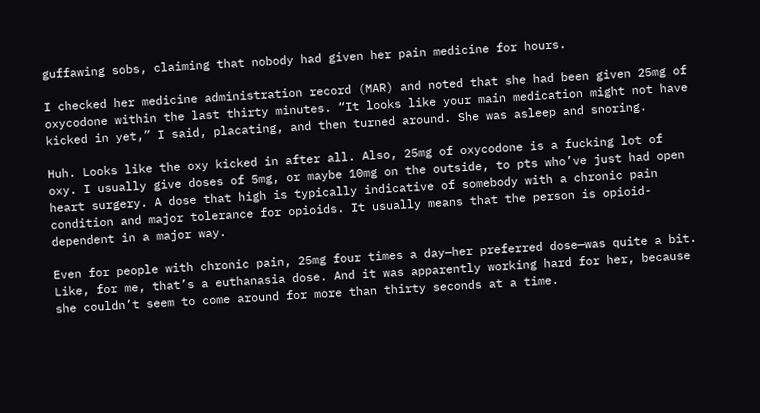guffawing sobs, claiming that nobody had given her pain medicine for hours.

I checked her medicine administration record (MAR) and noted that she had been given 25mg of oxycodone within the last thirty minutes. “It looks like your main medication might not have kicked in yet,” I said, placating, and then turned around. She was asleep and snoring.

Huh. Looks like the oxy kicked in after all. Also, 25mg of oxycodone is a fucking lot of oxy. I usually give doses of 5mg, or maybe 10mg on the outside, to pts who’ve just had open heart surgery. A dose that high is typically indicative of somebody with a chronic pain condition and major tolerance for opioids. It usually means that the person is opioid-dependent in a major way.

Even for people with chronic pain, 25mg four times a day—her preferred dose—was quite a bit. Like, for me, that’s a euthanasia dose. And it was apparently working hard for her, because she couldn’t seem to come around for more than thirty seconds at a time.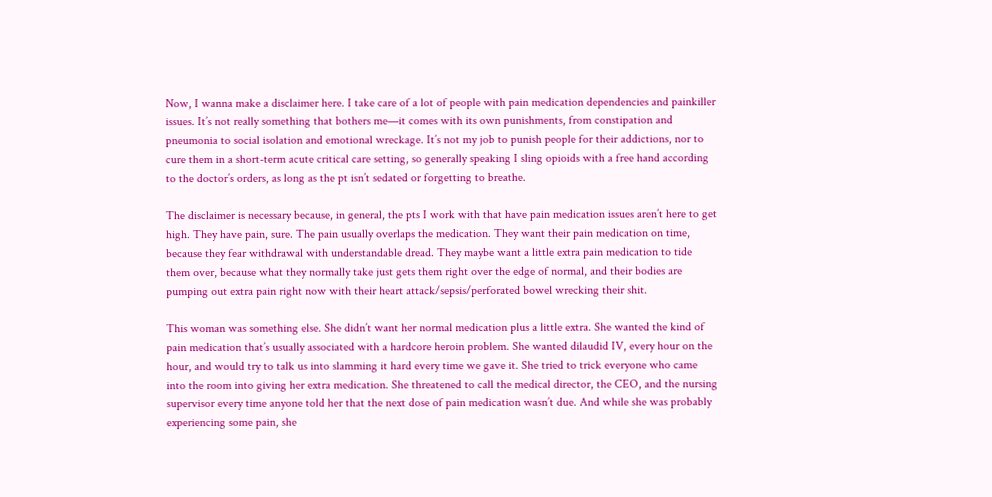Now, I wanna make a disclaimer here. I take care of a lot of people with pain medication dependencies and painkiller issues. It’s not really something that bothers me—it comes with its own punishments, from constipation and pneumonia to social isolation and emotional wreckage. It’s not my job to punish people for their addictions, nor to cure them in a short-term acute critical care setting, so generally speaking I sling opioids with a free hand according to the doctor’s orders, as long as the pt isn’t sedated or forgetting to breathe.

The disclaimer is necessary because, in general, the pts I work with that have pain medication issues aren’t here to get high. They have pain, sure. The pain usually overlaps the medication. They want their pain medication on time, because they fear withdrawal with understandable dread. They maybe want a little extra pain medication to tide them over, because what they normally take just gets them right over the edge of normal, and their bodies are pumping out extra pain right now with their heart attack/sepsis/perforated bowel wrecking their shit.

This woman was something else. She didn’t want her normal medication plus a little extra. She wanted the kind of pain medication that’s usually associated with a hardcore heroin problem. She wanted dilaudid IV, every hour on the hour, and would try to talk us into slamming it hard every time we gave it. She tried to trick everyone who came into the room into giving her extra medication. She threatened to call the medical director, the CEO, and the nursing supervisor every time anyone told her that the next dose of pain medication wasn’t due. And while she was probably experiencing some pain, she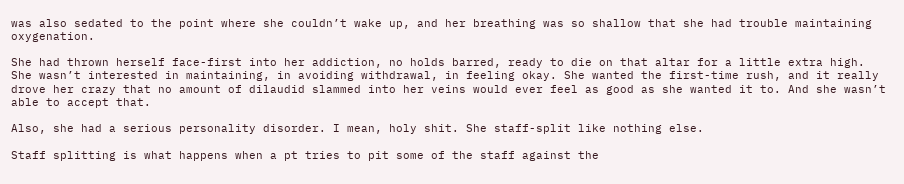was also sedated to the point where she couldn’t wake up, and her breathing was so shallow that she had trouble maintaining oxygenation.

She had thrown herself face-first into her addiction, no holds barred, ready to die on that altar for a little extra high. She wasn’t interested in maintaining, in avoiding withdrawal, in feeling okay. She wanted the first-time rush, and it really drove her crazy that no amount of dilaudid slammed into her veins would ever feel as good as she wanted it to. And she wasn’t able to accept that.

Also, she had a serious personality disorder. I mean, holy shit. She staff-split like nothing else.

Staff splitting is what happens when a pt tries to pit some of the staff against the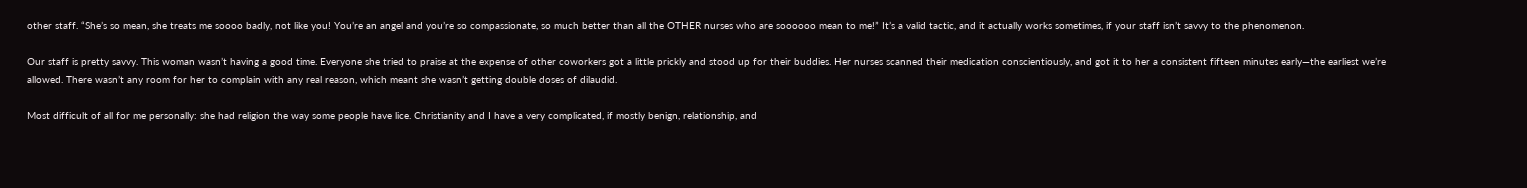other staff. “She’s so mean, she treats me soooo badly, not like you! You’re an angel and you’re so compassionate, so much better than all the OTHER nurses who are soooooo mean to me!” It’s a valid tactic, and it actually works sometimes, if your staff isn’t savvy to the phenomenon.

Our staff is pretty savvy. This woman wasn’t having a good time. Everyone she tried to praise at the expense of other coworkers got a little prickly and stood up for their buddies. Her nurses scanned their medication conscientiously, and got it to her a consistent fifteen minutes early—the earliest we’re allowed. There wasn’t any room for her to complain with any real reason, which meant she wasn’t getting double doses of dilaudid.

Most difficult of all for me personally: she had religion the way some people have lice. Christianity and I have a very complicated, if mostly benign, relationship, and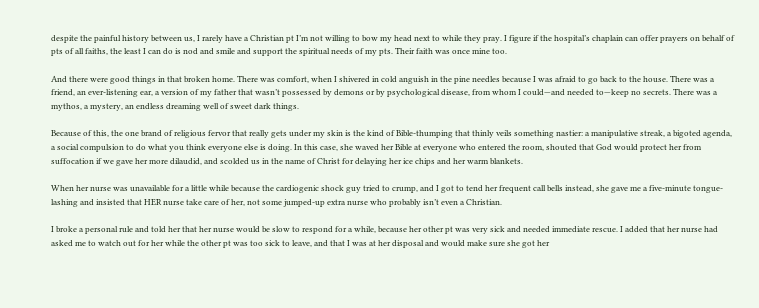despite the painful history between us, I rarely have a Christian pt I’m not willing to bow my head next to while they pray. I figure if the hospital’s chaplain can offer prayers on behalf of pts of all faiths, the least I can do is nod and smile and support the spiritual needs of my pts. Their faith was once mine too.

And there were good things in that broken home. There was comfort, when I shivered in cold anguish in the pine needles because I was afraid to go back to the house. There was a friend, an ever-listening ear, a version of my father that wasn’t possessed by demons or by psychological disease, from whom I could—and needed to—keep no secrets. There was a mythos, a mystery, an endless dreaming well of sweet dark things.

Because of this, the one brand of religious fervor that really gets under my skin is the kind of Bible-thumping that thinly veils something nastier: a manipulative streak, a bigoted agenda, a social compulsion to do what you think everyone else is doing. In this case, she waved her Bible at everyone who entered the room, shouted that God would protect her from suffocation if we gave her more dilaudid, and scolded us in the name of Christ for delaying her ice chips and her warm blankets.

When her nurse was unavailable for a little while because the cardiogenic shock guy tried to crump, and I got to tend her frequent call bells instead, she gave me a five-minute tongue-lashing and insisted that HER nurse take care of her, not some jumped-up extra nurse who probably isn’t even a Christian.

I broke a personal rule and told her that her nurse would be slow to respond for a while, because her other pt was very sick and needed immediate rescue. I added that her nurse had asked me to watch out for her while the other pt was too sick to leave, and that I was at her disposal and would make sure she got her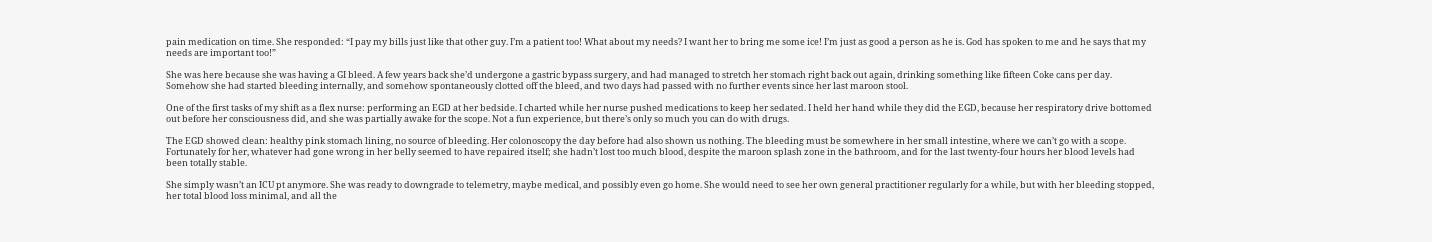pain medication on time. She responded: “I pay my bills just like that other guy. I’m a patient too! What about my needs? I want her to bring me some ice! I’m just as good a person as he is. God has spoken to me and he says that my needs are important too!”

She was here because she was having a GI bleed. A few years back she’d undergone a gastric bypass surgery, and had managed to stretch her stomach right back out again, drinking something like fifteen Coke cans per day. Somehow she had started bleeding internally, and somehow spontaneously clotted off the bleed, and two days had passed with no further events since her last maroon stool.

One of the first tasks of my shift as a flex nurse: performing an EGD at her bedside. I charted while her nurse pushed medications to keep her sedated. I held her hand while they did the EGD, because her respiratory drive bottomed out before her consciousness did, and she was partially awake for the scope. Not a fun experience, but there’s only so much you can do with drugs.

The EGD showed clean: healthy pink stomach lining, no source of bleeding. Her colonoscopy the day before had also shown us nothing. The bleeding must be somewhere in her small intestine, where we can’t go with a scope. Fortunately for her, whatever had gone wrong in her belly seemed to have repaired itself; she hadn’t lost too much blood, despite the maroon splash zone in the bathroom, and for the last twenty-four hours her blood levels had been totally stable.

She simply wasn’t an ICU pt anymore. She was ready to downgrade to telemetry, maybe medical, and possibly even go home. She would need to see her own general practitioner regularly for a while, but with her bleeding stopped, her total blood loss minimal, and all the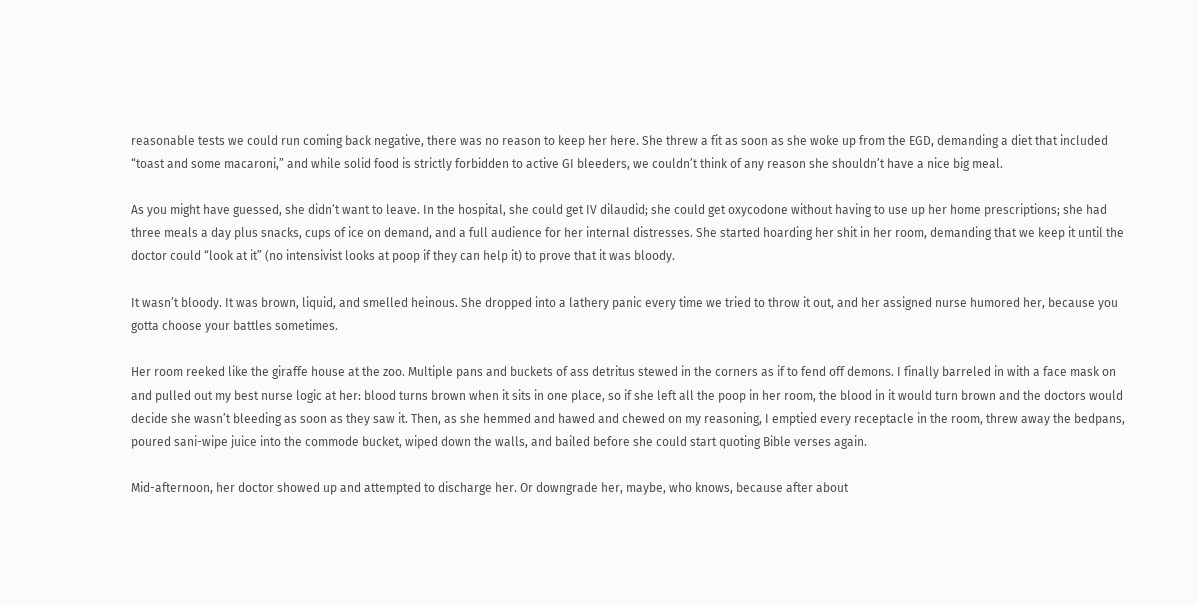reasonable tests we could run coming back negative, there was no reason to keep her here. She threw a fit as soon as she woke up from the EGD, demanding a diet that included “toast and some macaroni,” and while solid food is strictly forbidden to active GI bleeders, we couldn’t think of any reason she shouldn’t have a nice big meal.

As you might have guessed, she didn’t want to leave. In the hospital, she could get IV dilaudid; she could get oxycodone without having to use up her home prescriptions; she had three meals a day plus snacks, cups of ice on demand, and a full audience for her internal distresses. She started hoarding her shit in her room, demanding that we keep it until the doctor could “look at it” (no intensivist looks at poop if they can help it) to prove that it was bloody.

It wasn’t bloody. It was brown, liquid, and smelled heinous. She dropped into a lathery panic every time we tried to throw it out, and her assigned nurse humored her, because you gotta choose your battles sometimes.

Her room reeked like the giraffe house at the zoo. Multiple pans and buckets of ass detritus stewed in the corners as if to fend off demons. I finally barreled in with a face mask on and pulled out my best nurse logic at her: blood turns brown when it sits in one place, so if she left all the poop in her room, the blood in it would turn brown and the doctors would decide she wasn’t bleeding as soon as they saw it. Then, as she hemmed and hawed and chewed on my reasoning, I emptied every receptacle in the room, threw away the bedpans, poured sani-wipe juice into the commode bucket, wiped down the walls, and bailed before she could start quoting Bible verses again.

Mid-afternoon, her doctor showed up and attempted to discharge her. Or downgrade her, maybe, who knows, because after about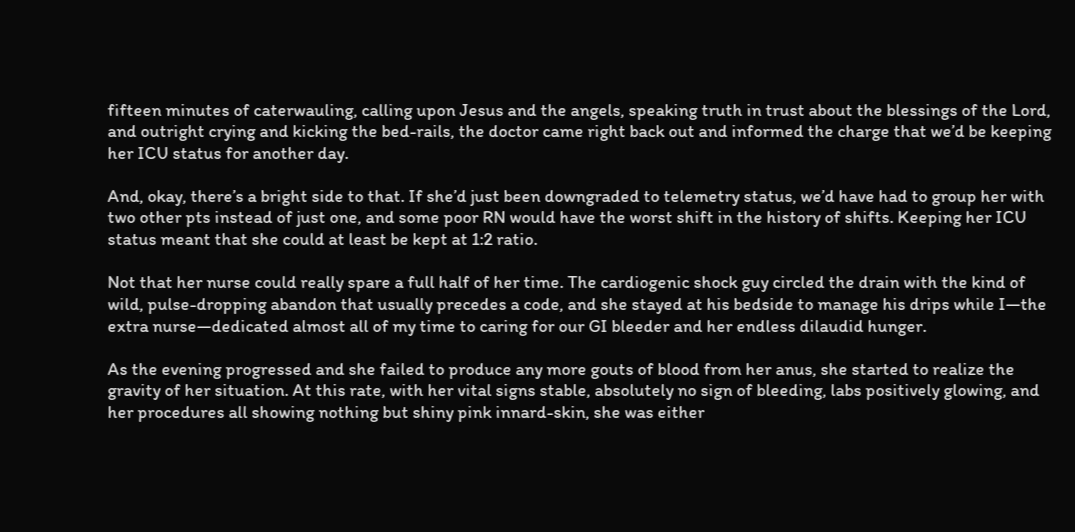fifteen minutes of caterwauling, calling upon Jesus and the angels, speaking truth in trust about the blessings of the Lord, and outright crying and kicking the bed-rails, the doctor came right back out and informed the charge that we’d be keeping her ICU status for another day.

And, okay, there’s a bright side to that. If she’d just been downgraded to telemetry status, we’d have had to group her with two other pts instead of just one, and some poor RN would have the worst shift in the history of shifts. Keeping her ICU status meant that she could at least be kept at 1:2 ratio.

Not that her nurse could really spare a full half of her time. The cardiogenic shock guy circled the drain with the kind of wild, pulse-dropping abandon that usually precedes a code, and she stayed at his bedside to manage his drips while I—the extra nurse—dedicated almost all of my time to caring for our GI bleeder and her endless dilaudid hunger.

As the evening progressed and she failed to produce any more gouts of blood from her anus, she started to realize the gravity of her situation. At this rate, with her vital signs stable, absolutely no sign of bleeding, labs positively glowing, and her procedures all showing nothing but shiny pink innard-skin, she was either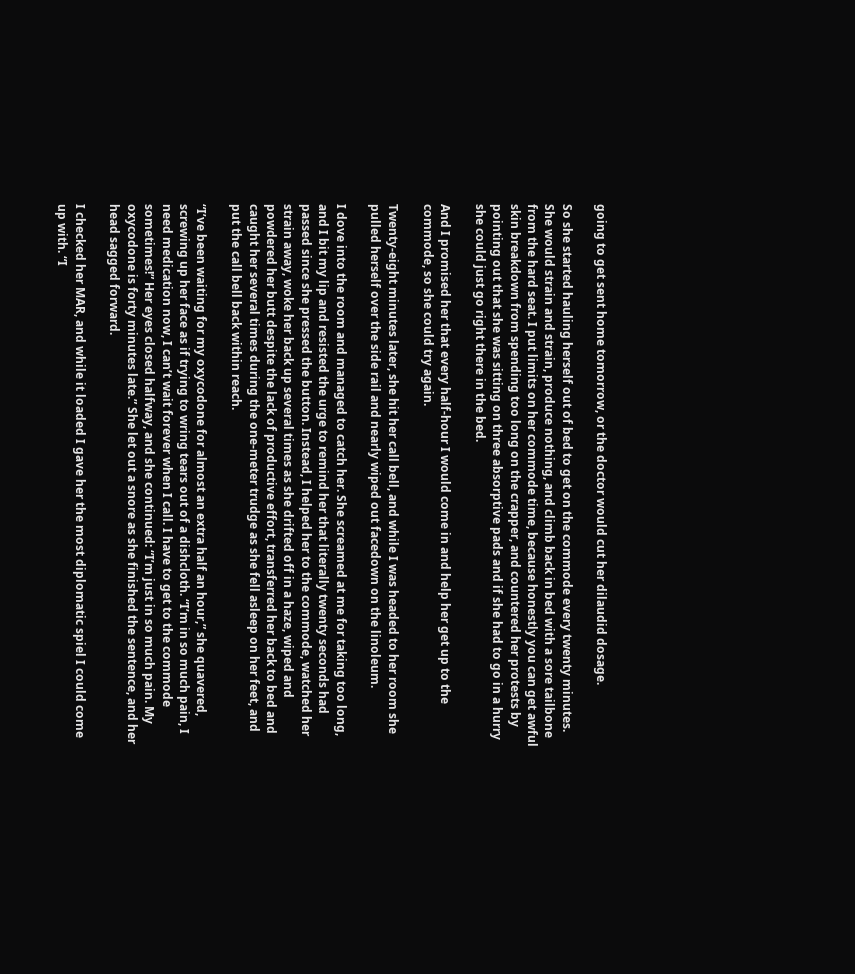going to get sent home tomorrow, or the doctor would cut her dilaudid dosage.

So she started hauling herself out of bed to get on the commode every twenty minutes. She would strain and strain, produce nothing, and climb back in bed with a sore tailbone from the hard seat. I put limits on her commode time, because honestly you can get awful skin breakdown from spending too long on the crapper, and countered her protests by pointing out that she was sitting on three absorptive pads and if she had to go in a hurry she could just go right there in the bed.

And I promised her that every half-hour I would come in and help her get up to the commode, so she could try again.

Twenty-eight minutes later, she hit her call bell, and while I was headed to her room she pulled herself over the side rail and nearly wiped out facedown on the linoleum.

I dove into the room and managed to catch her. She screamed at me for taking too long, and I bit my lip and resisted the urge to remind her that literally twenty seconds had passed since she pressed the button. Instead, I helped her to the commode, watched her strain away, woke her back up several times as she drifted off in a haze, wiped and powdered her butt despite the lack of productive effort, transferred her back to bed and caught her several times during the one-meter trudge as she fell asleep on her feet, and put the call bell back within reach.

“I’ve been waiting for my oxycodone for almost an extra half an hour,” she quavered, screwing up her face as if trying to wring tears out of a dishcloth. “I’m in so much pain, I need medication now, I can’t wait forever when I call. I have to get to the commode sometimes!” Her eyes closed halfway, and she continued: “I’m just in so much pain. My oxycodone is forty minutes late.” She let out a snore as she finished the sentence, and her head sagged forward.

I checked her MAR, and while it loaded I gave her the most diplomatic spiel I could come up with. “I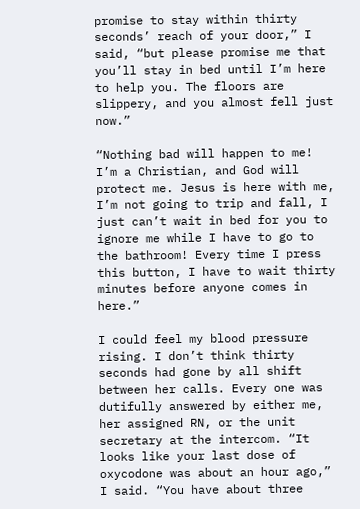promise to stay within thirty seconds’ reach of your door,” I said, “but please promise me that you’ll stay in bed until I’m here to help you. The floors are slippery, and you almost fell just now.”

“Nothing bad will happen to me! I’m a Christian, and God will protect me. Jesus is here with me, I’m not going to trip and fall, I just can’t wait in bed for you to ignore me while I have to go to the bathroom! Every time I press this button, I have to wait thirty minutes before anyone comes in here.”

I could feel my blood pressure rising. I don’t think thirty seconds had gone by all shift between her calls. Every one was dutifully answered by either me, her assigned RN, or the unit secretary at the intercom. “It looks like your last dose of oxycodone was about an hour ago,” I said. “You have about three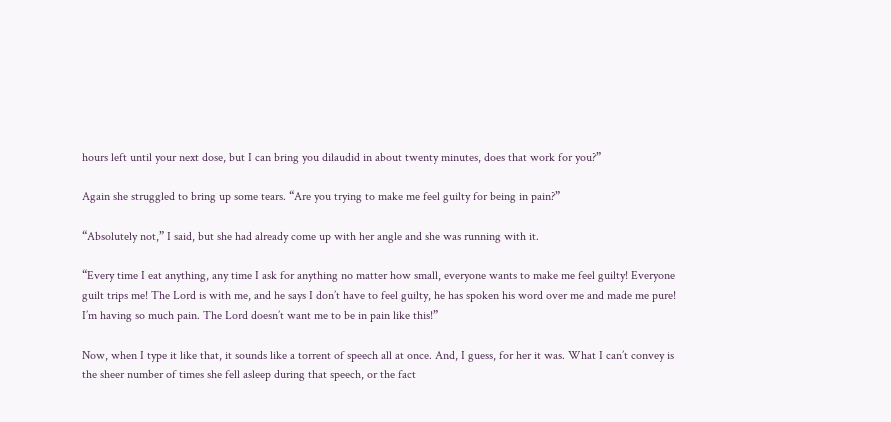hours left until your next dose, but I can bring you dilaudid in about twenty minutes, does that work for you?”

Again she struggled to bring up some tears. “Are you trying to make me feel guilty for being in pain?”

“Absolutely not,” I said, but she had already come up with her angle and she was running with it.

“Every time I eat anything, any time I ask for anything no matter how small, everyone wants to make me feel guilty! Everyone guilt trips me! The Lord is with me, and he says I don’t have to feel guilty, he has spoken his word over me and made me pure! I’m having so much pain. The Lord doesn’t want me to be in pain like this!”

Now, when I type it like that, it sounds like a torrent of speech all at once. And, I guess, for her it was. What I can’t convey is the sheer number of times she fell asleep during that speech, or the fact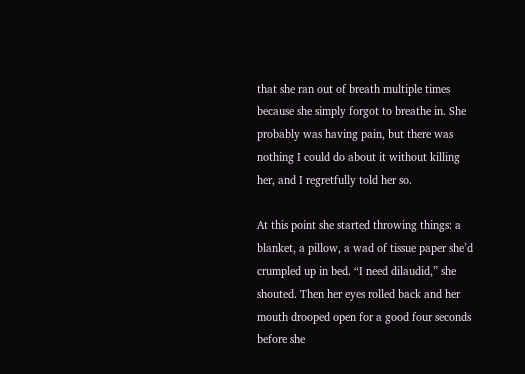that she ran out of breath multiple times because she simply forgot to breathe in. She probably was having pain, but there was nothing I could do about it without killing her, and I regretfully told her so.

At this point she started throwing things: a blanket, a pillow, a wad of tissue paper she’d crumpled up in bed. “I need dilaudid,” she shouted. Then her eyes rolled back and her mouth drooped open for a good four seconds before she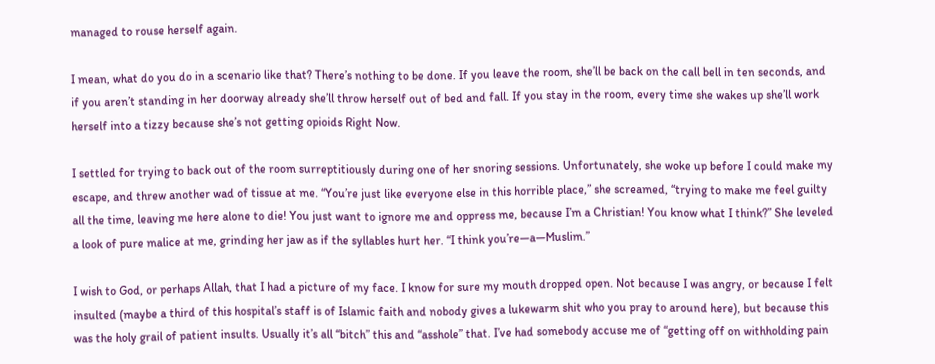managed to rouse herself again.

I mean, what do you do in a scenario like that? There’s nothing to be done. If you leave the room, she’ll be back on the call bell in ten seconds, and if you aren’t standing in her doorway already she’ll throw herself out of bed and fall. If you stay in the room, every time she wakes up she’ll work herself into a tizzy because she’s not getting opioids Right Now.

I settled for trying to back out of the room surreptitiously during one of her snoring sessions. Unfortunately, she woke up before I could make my escape, and threw another wad of tissue at me. “You’re just like everyone else in this horrible place,” she screamed, “trying to make me feel guilty all the time, leaving me here alone to die! You just want to ignore me and oppress me, because I’m a Christian! You know what I think?” She leveled a look of pure malice at me, grinding her jaw as if the syllables hurt her. “I think you’re—a—Muslim.”

I wish to God, or perhaps Allah, that I had a picture of my face. I know for sure my mouth dropped open. Not because I was angry, or because I felt insulted (maybe a third of this hospital’s staff is of Islamic faith and nobody gives a lukewarm shit who you pray to around here), but because this was the holy grail of patient insults. Usually it’s all “bitch” this and “asshole” that. I’ve had somebody accuse me of “getting off on withholding pain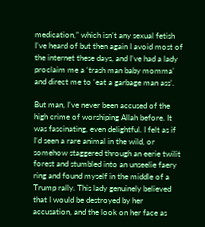medication,” which isn’t any sexual fetish I’ve heard of but then again I avoid most of the internet these days, and I’ve had a lady proclaim me a ‘trash man baby momma’ and direct me to ‘eat a garbage man ass’.

But man, I’ve never been accused of the high crime of worshiping Allah before. It was fascinating, even delightful. I felt as if I’d seen a rare animal in the wild, or somehow staggered through an eerie twilit forest and stumbled into an unseelie faery ring and found myself in the middle of a Trump rally. This lady genuinely believed that I would be destroyed by her accusation, and the look on her face as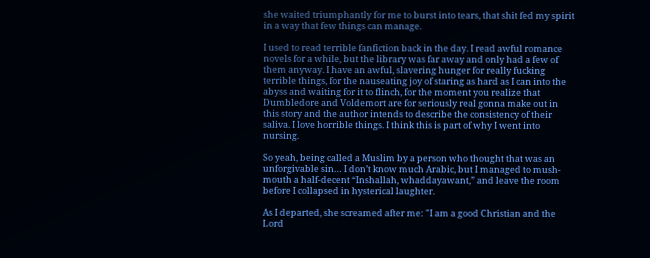she waited triumphantly for me to burst into tears, that shit fed my spirit in a way that few things can manage.

I used to read terrible fanfiction back in the day. I read awful romance novels for a while, but the library was far away and only had a few of them anyway. I have an awful, slavering hunger for really fucking terrible things, for the nauseating joy of staring as hard as I can into the abyss and waiting for it to flinch, for the moment you realize that Dumbledore and Voldemort are for seriously real gonna make out in this story and the author intends to describe the consistency of their saliva. I love horrible things. I think this is part of why I went into nursing.

So yeah, being called a Muslim by a person who thought that was an unforgivable sin… I don’t know much Arabic, but I managed to mush-mouth a half-decent “Inshallah, whaddayawant,” and leave the room before I collapsed in hysterical laughter.

As I departed, she screamed after me: "I am a good Christian and the Lord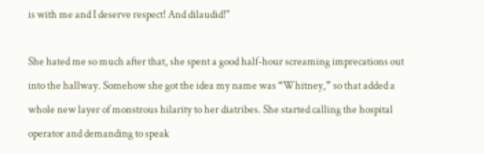is with me and I deserve respect! And dilaudid!"

She hated me so much after that, she spent a good half-hour screaming imprecations out into the hallway. Somehow she got the idea my name was “Whitney,” so that added a whole new layer of monstrous hilarity to her diatribes. She started calling the hospital operator and demanding to speak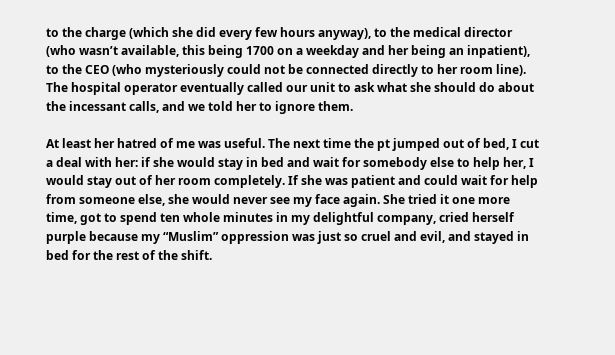to the charge (which she did every few hours anyway), to the medical director (who wasn’t available, this being 1700 on a weekday and her being an inpatient), to the CEO (who mysteriously could not be connected directly to her room line). The hospital operator eventually called our unit to ask what she should do about the incessant calls, and we told her to ignore them.

At least her hatred of me was useful. The next time the pt jumped out of bed, I cut a deal with her: if she would stay in bed and wait for somebody else to help her, I would stay out of her room completely. If she was patient and could wait for help from someone else, she would never see my face again. She tried it one more time, got to spend ten whole minutes in my delightful company, cried herself purple because my “Muslim” oppression was just so cruel and evil, and stayed in bed for the rest of the shift.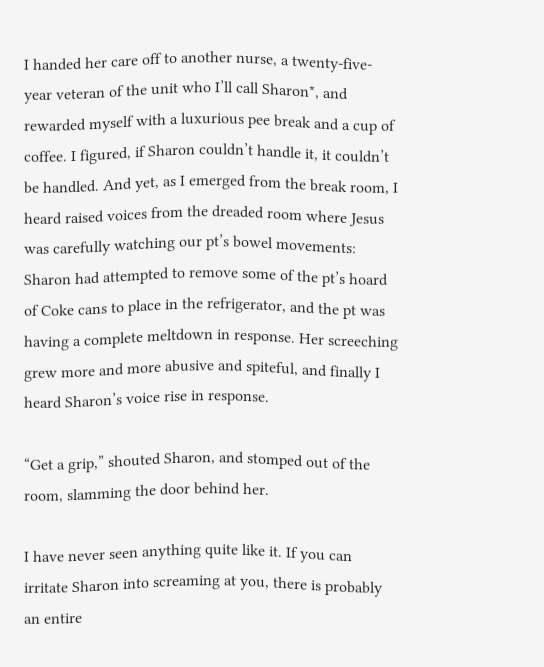I handed her care off to another nurse, a twenty-five-year veteran of the unit who I’ll call Sharon*, and rewarded myself with a luxurious pee break and a cup of coffee. I figured, if Sharon couldn’t handle it, it couldn’t be handled. And yet, as I emerged from the break room, I heard raised voices from the dreaded room where Jesus was carefully watching our pt’s bowel movements: Sharon had attempted to remove some of the pt’s hoard of Coke cans to place in the refrigerator, and the pt was having a complete meltdown in response. Her screeching grew more and more abusive and spiteful, and finally I heard Sharon’s voice rise in response.

“Get a grip,” shouted Sharon, and stomped out of the room, slamming the door behind her.

I have never seen anything quite like it. If you can irritate Sharon into screaming at you, there is probably an entire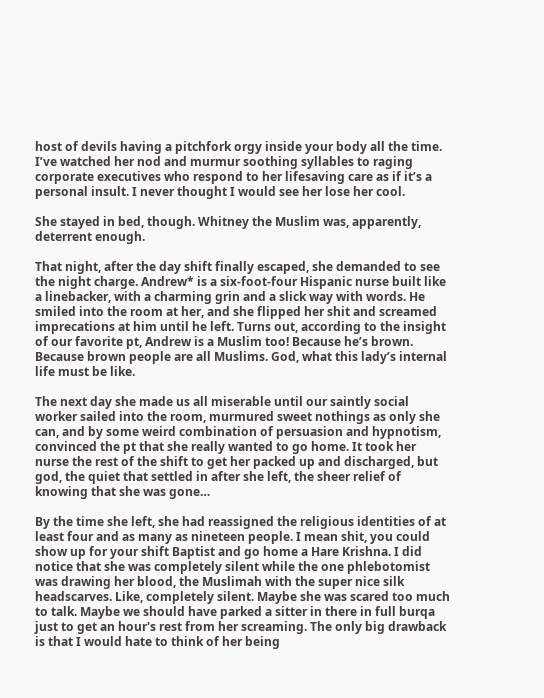host of devils having a pitchfork orgy inside your body all the time. I’ve watched her nod and murmur soothing syllables to raging corporate executives who respond to her lifesaving care as if it’s a personal insult. I never thought I would see her lose her cool.

She stayed in bed, though. Whitney the Muslim was, apparently, deterrent enough.

That night, after the day shift finally escaped, she demanded to see the night charge. Andrew* is a six-foot-four Hispanic nurse built like a linebacker, with a charming grin and a slick way with words. He smiled into the room at her, and she flipped her shit and screamed imprecations at him until he left. Turns out, according to the insight of our favorite pt, Andrew is a Muslim too! Because he’s brown. Because brown people are all Muslims. God, what this lady’s internal life must be like.

The next day she made us all miserable until our saintly social worker sailed into the room, murmured sweet nothings as only she can, and by some weird combination of persuasion and hypnotism, convinced the pt that she really wanted to go home. It took her nurse the rest of the shift to get her packed up and discharged, but god, the quiet that settled in after she left, the sheer relief of knowing that she was gone…

By the time she left, she had reassigned the religious identities of at least four and as many as nineteen people. I mean shit, you could show up for your shift Baptist and go home a Hare Krishna. I did notice that she was completely silent while the one phlebotomist was drawing her blood, the Muslimah with the super nice silk headscarves. Like, completely silent. Maybe she was scared too much to talk. Maybe we should have parked a sitter in there in full burqa just to get an hour's rest from her screaming. The only big drawback is that I would hate to think of her being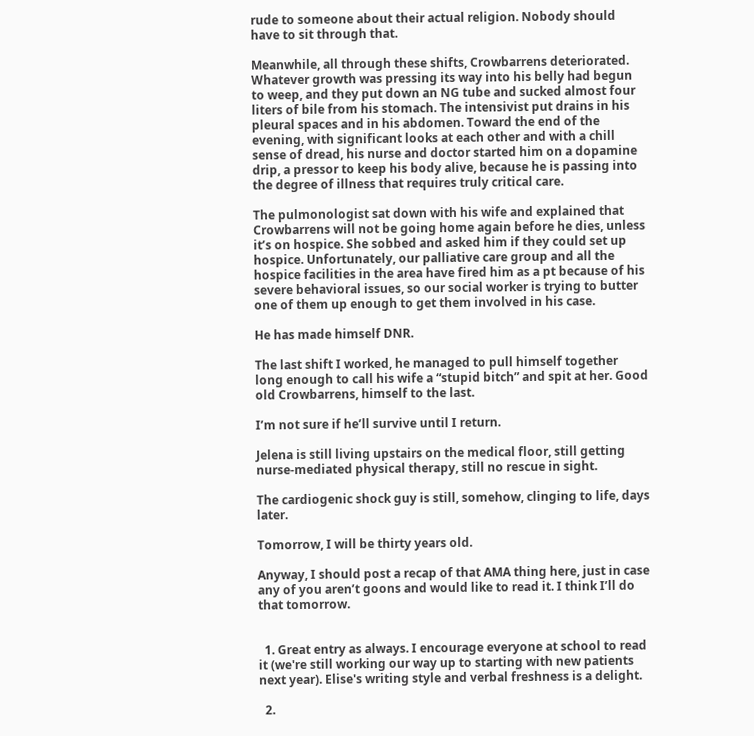rude to someone about their actual religion. Nobody should have to sit through that.

Meanwhile, all through these shifts, Crowbarrens deteriorated. Whatever growth was pressing its way into his belly had begun to weep, and they put down an NG tube and sucked almost four liters of bile from his stomach. The intensivist put drains in his pleural spaces and in his abdomen. Toward the end of the evening, with significant looks at each other and with a chill sense of dread, his nurse and doctor started him on a dopamine drip, a pressor to keep his body alive, because he is passing into the degree of illness that requires truly critical care.

The pulmonologist sat down with his wife and explained that Crowbarrens will not be going home again before he dies, unless it’s on hospice. She sobbed and asked him if they could set up hospice. Unfortunately, our palliative care group and all the hospice facilities in the area have fired him as a pt because of his severe behavioral issues, so our social worker is trying to butter one of them up enough to get them involved in his case.

He has made himself DNR.

The last shift I worked, he managed to pull himself together long enough to call his wife a “stupid bitch” and spit at her. Good old Crowbarrens, himself to the last.

I’m not sure if he’ll survive until I return.

Jelena is still living upstairs on the medical floor, still getting nurse-mediated physical therapy, still no rescue in sight.

The cardiogenic shock guy is still, somehow, clinging to life, days later.

Tomorrow, I will be thirty years old.

Anyway, I should post a recap of that AMA thing here, just in case any of you aren’t goons and would like to read it. I think I’ll do that tomorrow.


  1. Great entry as always. I encourage everyone at school to read it (we're still working our way up to starting with new patients next year). Elise's writing style and verbal freshness is a delight.

  2.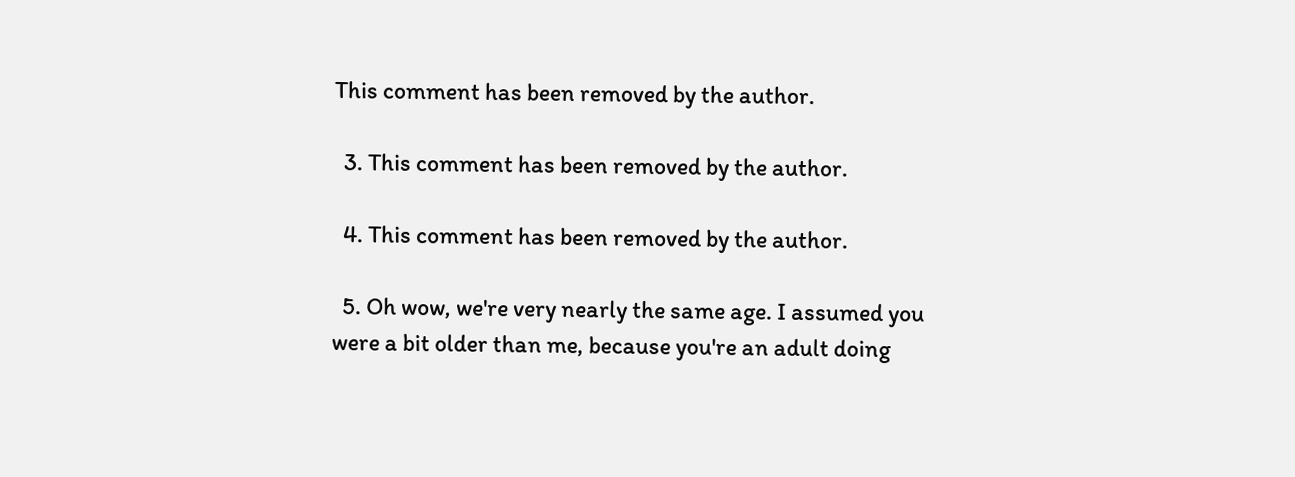This comment has been removed by the author.

  3. This comment has been removed by the author.

  4. This comment has been removed by the author.

  5. Oh wow, we're very nearly the same age. I assumed you were a bit older than me, because you're an adult doing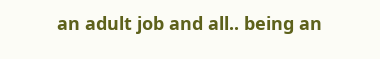an adult job and all.. being an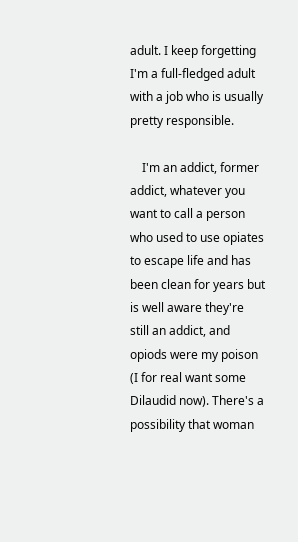adult. I keep forgetting I'm a full-fledged adult with a job who is usually pretty responsible.

    I'm an addict, former addict, whatever you want to call a person who used to use opiates to escape life and has been clean for years but is well aware they're still an addict, and opiods were my poison (I for real want some Dilaudid now). There's a possibility that woman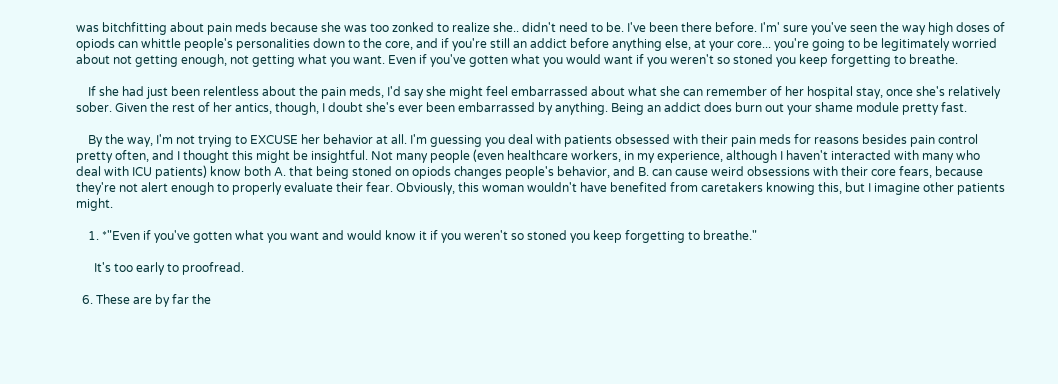was bitchfitting about pain meds because she was too zonked to realize she.. didn't need to be. I've been there before. I'm' sure you've seen the way high doses of opiods can whittle people's personalities down to the core, and if you're still an addict before anything else, at your core... you're going to be legitimately worried about not getting enough, not getting what you want. Even if you've gotten what you would want if you weren't so stoned you keep forgetting to breathe.

    If she had just been relentless about the pain meds, I'd say she might feel embarrassed about what she can remember of her hospital stay, once she's relatively sober. Given the rest of her antics, though, I doubt she's ever been embarrassed by anything. Being an addict does burn out your shame module pretty fast.

    By the way, I'm not trying to EXCUSE her behavior at all. I'm guessing you deal with patients obsessed with their pain meds for reasons besides pain control pretty often, and I thought this might be insightful. Not many people (even healthcare workers, in my experience, although I haven't interacted with many who deal with ICU patients) know both A. that being stoned on opiods changes people's behavior, and B. can cause weird obsessions with their core fears, because they're not alert enough to properly evaluate their fear. Obviously, this woman wouldn't have benefited from caretakers knowing this, but I imagine other patients might.

    1. *"Even if you've gotten what you want and would know it if you weren't so stoned you keep forgetting to breathe."

      It's too early to proofread.

  6. These are by far the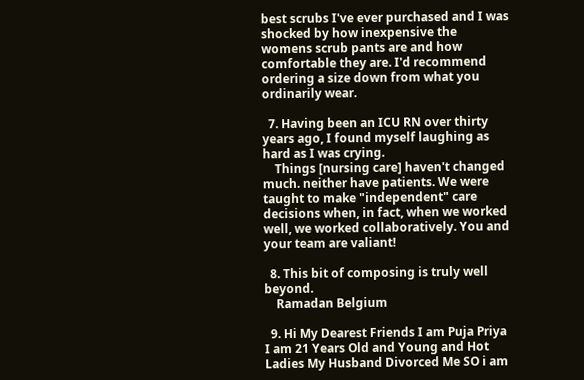best scrubs I've ever purchased and I was shocked by how inexpensive the womens scrub pants are and how comfortable they are. I'd recommend ordering a size down from what you ordinarily wear.

  7. Having been an ICU RN over thirty years ago, I found myself laughing as hard as I was crying.
    Things [nursing care] haven't changed much. neither have patients. We were taught to make "independent" care decisions when, in fact, when we worked well, we worked collaboratively. You and your team are valiant!

  8. This bit of composing is truly well beyond.
    Ramadan Belgium

  9. Hi My Dearest Friends I am Puja Priya I am 21 Years Old and Young and Hot Ladies My Husband Divorced Me SO i am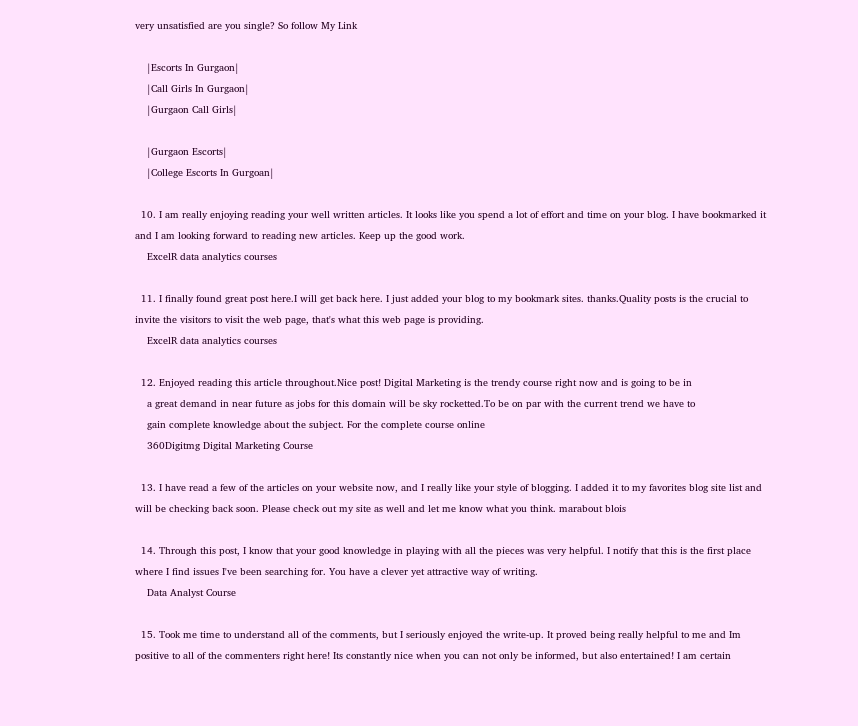very unsatisfied are you single? So follow My Link

    |Escorts In Gurgaon|
    |Call Girls In Gurgaon|
    |Gurgaon Call Girls|

    |Gurgaon Escorts|
    |College Escorts In Gurgoan|

  10. I am really enjoying reading your well written articles. It looks like you spend a lot of effort and time on your blog. I have bookmarked it and I am looking forward to reading new articles. Keep up the good work.
    ExcelR data analytics courses

  11. I finally found great post here.I will get back here. I just added your blog to my bookmark sites. thanks.Quality posts is the crucial to invite the visitors to visit the web page, that's what this web page is providing.
    ExcelR data analytics courses

  12. Enjoyed reading this article throughout.Nice post! Digital Marketing is the trendy course right now and is going to be in
    a great demand in near future as jobs for this domain will be sky rocketted.To be on par with the current trend we have to
    gain complete knowledge about the subject. For the complete course online
    360Digitmg Digital Marketing Course

  13. I have read a few of the articles on your website now, and I really like your style of blogging. I added it to my favorites blog site list and will be checking back soon. Please check out my site as well and let me know what you think. marabout blois

  14. Through this post, I know that your good knowledge in playing with all the pieces was very helpful. I notify that this is the first place where I find issues I've been searching for. You have a clever yet attractive way of writing.
    Data Analyst Course

  15. Took me time to understand all of the comments, but I seriously enjoyed the write-up. It proved being really helpful to me and Im positive to all of the commenters right here! Its constantly nice when you can not only be informed, but also entertained! I am certain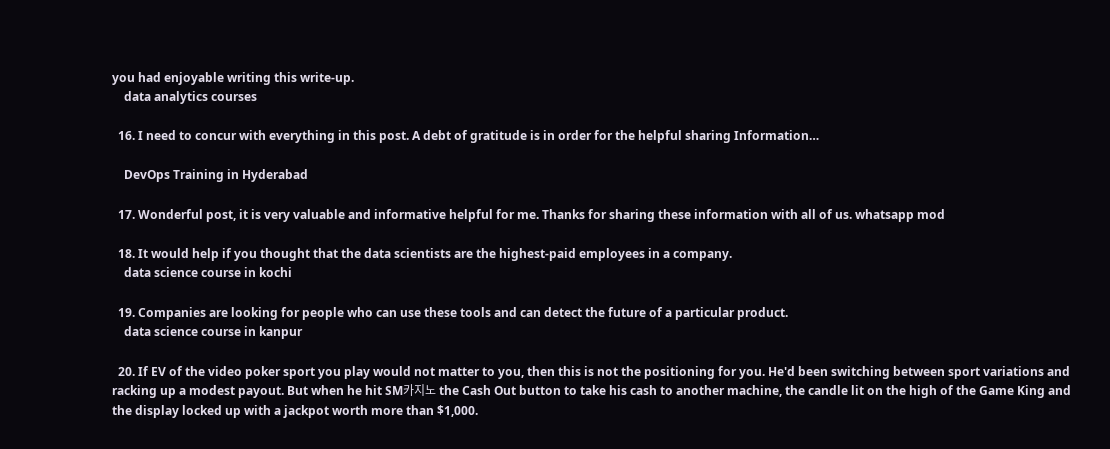you had enjoyable writing this write-up.
    data analytics courses

  16. I need to concur with everything in this post. A debt of gratitude is in order for the helpful sharing Information…

    DevOps Training in Hyderabad

  17. Wonderful post, it is very valuable and informative helpful for me. Thanks for sharing these information with all of us. whatsapp mod

  18. It would help if you thought that the data scientists are the highest-paid employees in a company.
    data science course in kochi

  19. Companies are looking for people who can use these tools and can detect the future of a particular product.
    data science course in kanpur

  20. If EV of the video poker sport you play would not matter to you, then this is not the positioning for you. He'd been switching between sport variations and racking up a modest payout. But when he hit SM카지노 the Cash Out button to take his cash to another machine, the candle lit on the high of the Game King and the display locked up with a jackpot worth more than $1,000.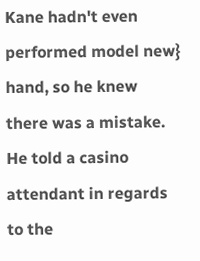Kane hadn't even performed model new} hand, so he knew there was a mistake. He told a casino attendant in regards to the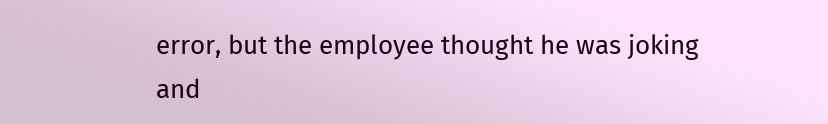error, but the employee thought he was joking and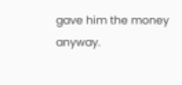gave him the money anyway.